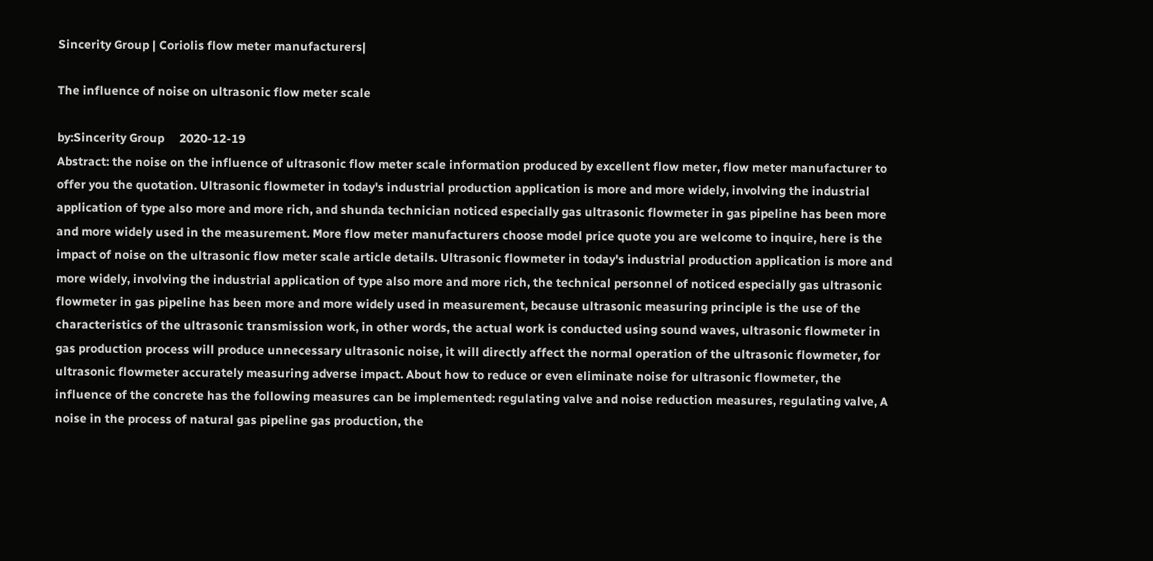Sincerity Group | Coriolis flow meter manufacturers|

The influence of noise on ultrasonic flow meter scale

by:Sincerity Group     2020-12-19
Abstract: the noise on the influence of ultrasonic flow meter scale information produced by excellent flow meter, flow meter manufacturer to offer you the quotation. Ultrasonic flowmeter in today's industrial production application is more and more widely, involving the industrial application of type also more and more rich, and shunda technician noticed especially gas ultrasonic flowmeter in gas pipeline has been more and more widely used in the measurement. More flow meter manufacturers choose model price quote you are welcome to inquire, here is the impact of noise on the ultrasonic flow meter scale article details. Ultrasonic flowmeter in today's industrial production application is more and more widely, involving the industrial application of type also more and more rich, the technical personnel of noticed especially gas ultrasonic flowmeter in gas pipeline has been more and more widely used in measurement, because ultrasonic measuring principle is the use of the characteristics of the ultrasonic transmission work, in other words, the actual work is conducted using sound waves, ultrasonic flowmeter in gas production process will produce unnecessary ultrasonic noise, it will directly affect the normal operation of the ultrasonic flowmeter, for ultrasonic flowmeter accurately measuring adverse impact. About how to reduce or even eliminate noise for ultrasonic flowmeter, the influence of the concrete has the following measures can be implemented: regulating valve and noise reduction measures, regulating valve, A noise in the process of natural gas pipeline gas production, the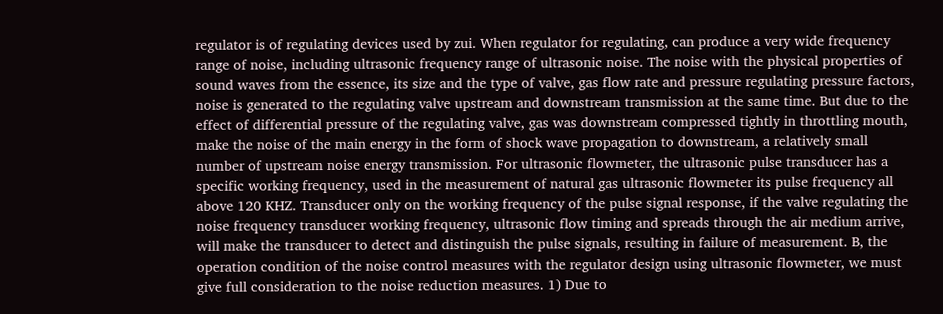regulator is of regulating devices used by zui. When regulator for regulating, can produce a very wide frequency range of noise, including ultrasonic frequency range of ultrasonic noise. The noise with the physical properties of sound waves from the essence, its size and the type of valve, gas flow rate and pressure regulating pressure factors, noise is generated to the regulating valve upstream and downstream transmission at the same time. But due to the effect of differential pressure of the regulating valve, gas was downstream compressed tightly in throttling mouth, make the noise of the main energy in the form of shock wave propagation to downstream, a relatively small number of upstream noise energy transmission. For ultrasonic flowmeter, the ultrasonic pulse transducer has a specific working frequency, used in the measurement of natural gas ultrasonic flowmeter its pulse frequency all above 120 KHZ. Transducer only on the working frequency of the pulse signal response, if the valve regulating the noise frequency transducer working frequency, ultrasonic flow timing and spreads through the air medium arrive, will make the transducer to detect and distinguish the pulse signals, resulting in failure of measurement. B, the operation condition of the noise control measures with the regulator design using ultrasonic flowmeter, we must give full consideration to the noise reduction measures. 1) Due to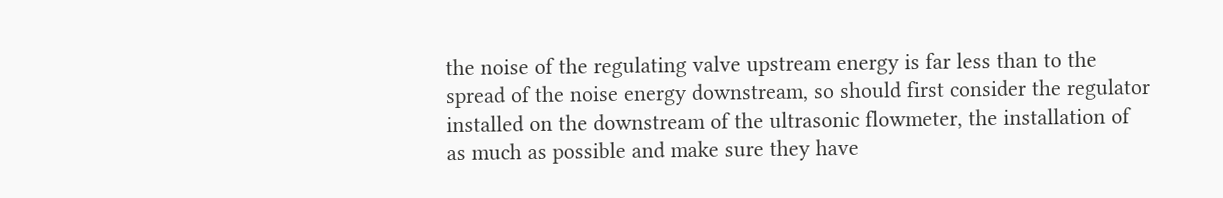the noise of the regulating valve upstream energy is far less than to the spread of the noise energy downstream, so should first consider the regulator installed on the downstream of the ultrasonic flowmeter, the installation of as much as possible and make sure they have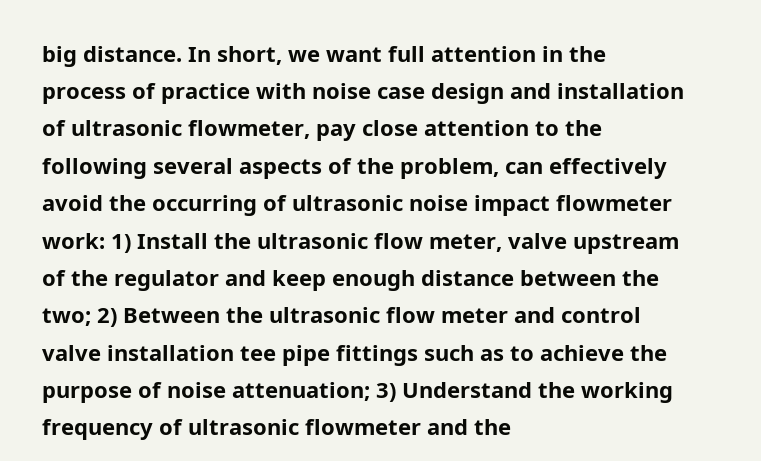big distance. In short, we want full attention in the process of practice with noise case design and installation of ultrasonic flowmeter, pay close attention to the following several aspects of the problem, can effectively avoid the occurring of ultrasonic noise impact flowmeter work: 1) Install the ultrasonic flow meter, valve upstream of the regulator and keep enough distance between the two; 2) Between the ultrasonic flow meter and control valve installation tee pipe fittings such as to achieve the purpose of noise attenuation; 3) Understand the working frequency of ultrasonic flowmeter and the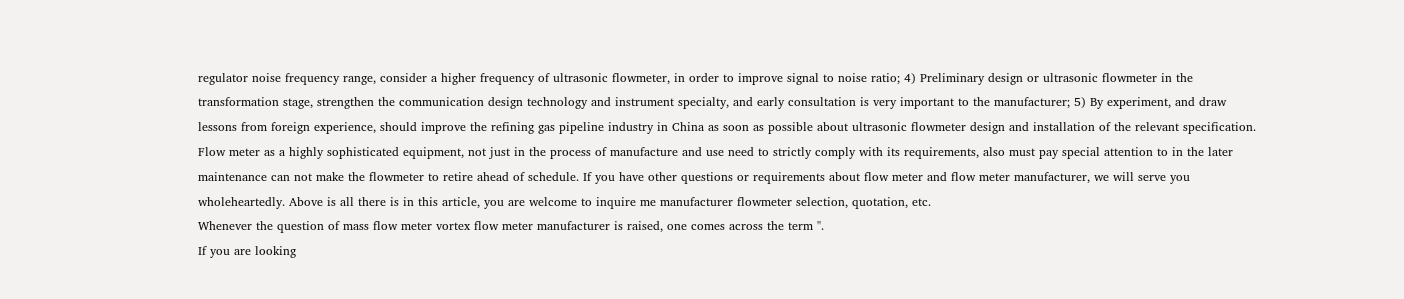regulator noise frequency range, consider a higher frequency of ultrasonic flowmeter, in order to improve signal to noise ratio; 4) Preliminary design or ultrasonic flowmeter in the transformation stage, strengthen the communication design technology and instrument specialty, and early consultation is very important to the manufacturer; 5) By experiment, and draw lessons from foreign experience, should improve the refining gas pipeline industry in China as soon as possible about ultrasonic flowmeter design and installation of the relevant specification. Flow meter as a highly sophisticated equipment, not just in the process of manufacture and use need to strictly comply with its requirements, also must pay special attention to in the later maintenance can not make the flowmeter to retire ahead of schedule. If you have other questions or requirements about flow meter and flow meter manufacturer, we will serve you wholeheartedly. Above is all there is in this article, you are welcome to inquire me manufacturer flowmeter selection, quotation, etc.
Whenever the question of mass flow meter vortex flow meter manufacturer is raised, one comes across the term ''.
If you are looking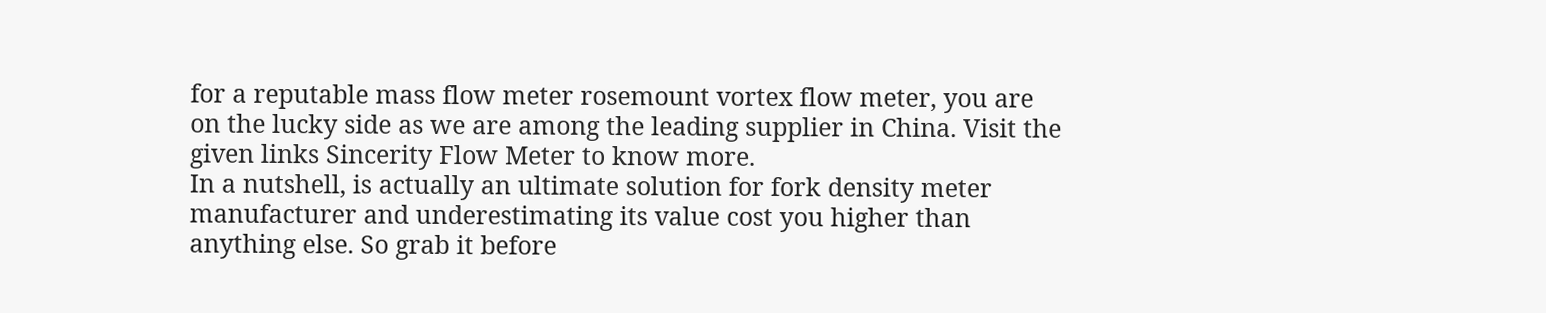for a reputable mass flow meter rosemount vortex flow meter, you are on the lucky side as we are among the leading supplier in China. Visit the given links Sincerity Flow Meter to know more.
In a nutshell, is actually an ultimate solution for fork density meter manufacturer and underestimating its value cost you higher than anything else. So grab it before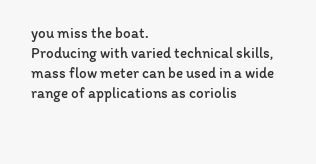you miss the boat.
Producing with varied technical skills, mass flow meter can be used in a wide range of applications as coriolis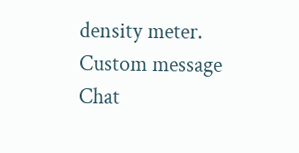density meter.
Custom message
Chat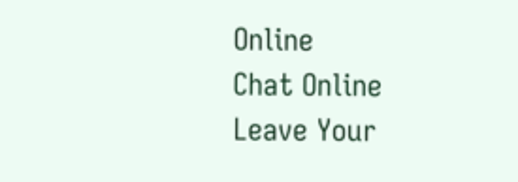Online
Chat Online
Leave Your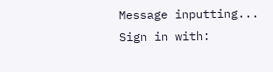Message inputting...
Sign in with: